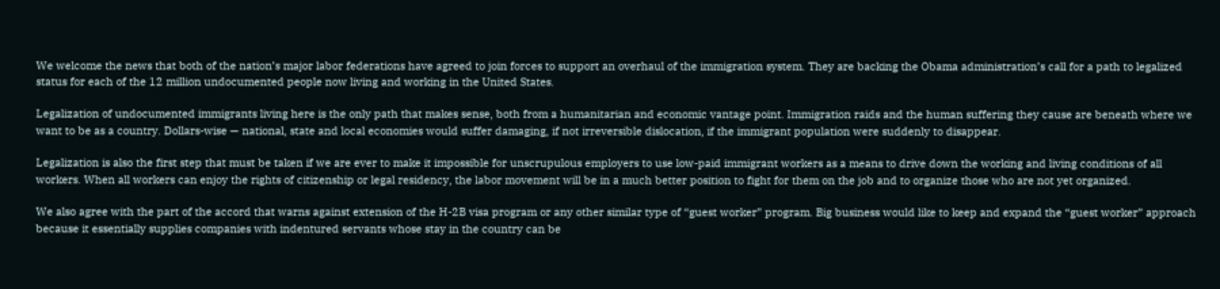We welcome the news that both of the nation’s major labor federations have agreed to join forces to support an overhaul of the immigration system. They are backing the Obama administration’s call for a path to legalized status for each of the 12 million undocumented people now living and working in the United States.

Legalization of undocumented immigrants living here is the only path that makes sense, both from a humanitarian and economic vantage point. Immigration raids and the human suffering they cause are beneath where we want to be as a country. Dollars-wise — national, state and local economies would suffer damaging, if not irreversible dislocation, if the immigrant population were suddenly to disappear.

Legalization is also the first step that must be taken if we are ever to make it impossible for unscrupulous employers to use low-paid immigrant workers as a means to drive down the working and living conditions of all workers. When all workers can enjoy the rights of citizenship or legal residency, the labor movement will be in a much better position to fight for them on the job and to organize those who are not yet organized.

We also agree with the part of the accord that warns against extension of the H-2B visa program or any other similar type of “guest worker” program. Big business would like to keep and expand the “guest worker” approach because it essentially supplies companies with indentured servants whose stay in the country can be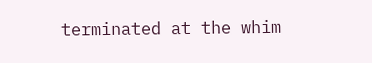terminated at the whim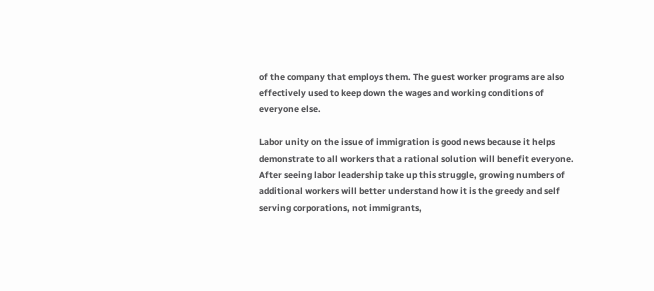of the company that employs them. The guest worker programs are also effectively used to keep down the wages and working conditions of everyone else.

Labor unity on the issue of immigration is good news because it helps demonstrate to all workers that a rational solution will benefit everyone. After seeing labor leadership take up this struggle, growing numbers of additional workers will better understand how it is the greedy and self serving corporations, not immigrants,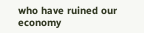who have ruined our economy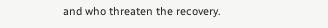and who threaten the recovery.